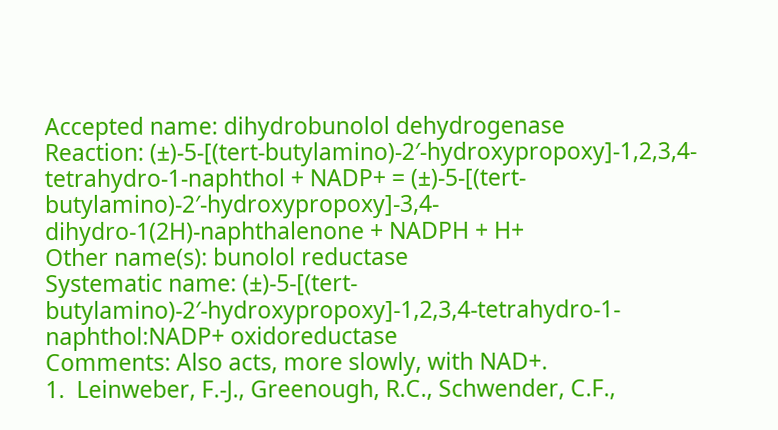Accepted name: dihydrobunolol dehydrogenase
Reaction: (±)-5-[(tert-butylamino)-2′-hydroxypropoxy]-1,2,3,4-tetrahydro-1-naphthol + NADP+ = (±)-5-[(tert-butylamino)-2′-hydroxypropoxy]-3,4-dihydro-1(2H)-naphthalenone + NADPH + H+
Other name(s): bunolol reductase
Systematic name: (±)-5-[(tert-butylamino)-2′-hydroxypropoxy]-1,2,3,4-tetrahydro-1-naphthol:NADP+ oxidoreductase
Comments: Also acts, more slowly, with NAD+.
1.  Leinweber, F.-J., Greenough, R.C., Schwender, C.F.,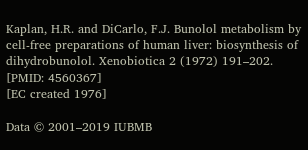Kaplan, H.R. and DiCarlo, F.J. Bunolol metabolism by cell-free preparations of human liver: biosynthesis of dihydrobunolol. Xenobiotica 2 (1972) 191–202. [PMID: 4560367]
[EC created 1976]

Data © 2001–2019 IUBMB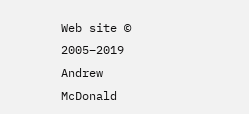Web site © 2005–2019 Andrew McDonald